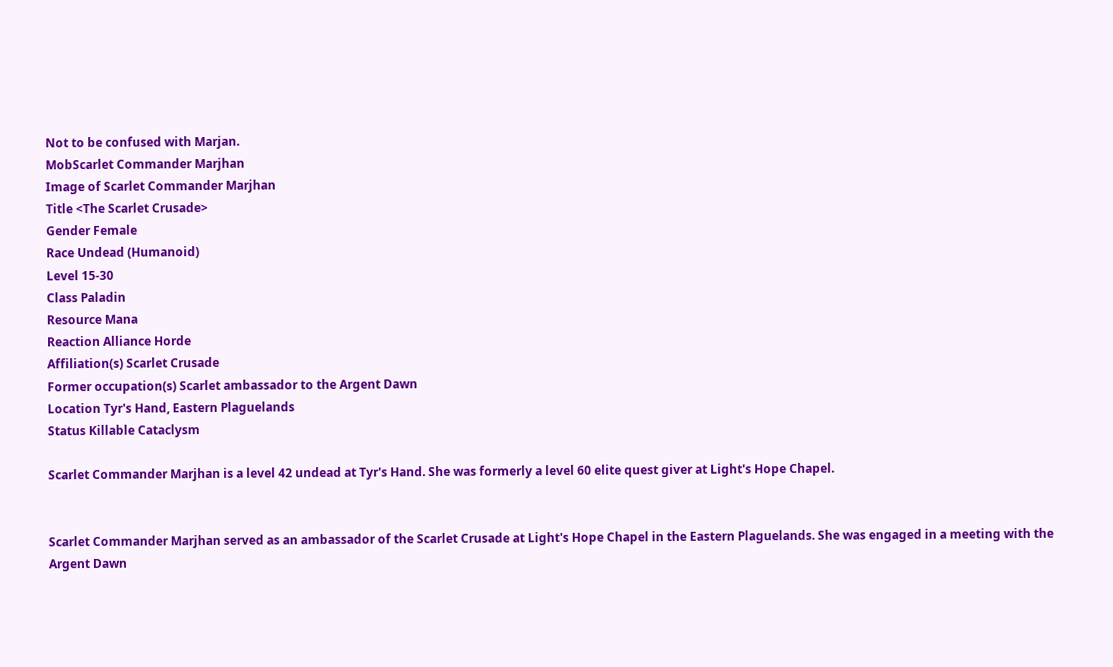Not to be confused with Marjan.
MobScarlet Commander Marjhan
Image of Scarlet Commander Marjhan
Title <The Scarlet Crusade>
Gender Female
Race Undead (Humanoid)
Level 15-30
Class Paladin
Resource Mana
Reaction Alliance Horde
Affiliation(s) Scarlet Crusade
Former occupation(s) Scarlet ambassador to the Argent Dawn
Location Tyr's Hand, Eastern Plaguelands
Status Killable Cataclysm

Scarlet Commander Marjhan is a level 42 undead at Tyr's Hand. She was formerly a level 60 elite quest giver at Light's Hope Chapel.


Scarlet Commander Marjhan served as an ambassador of the Scarlet Crusade at Light's Hope Chapel in the Eastern Plaguelands. She was engaged in a meeting with the Argent Dawn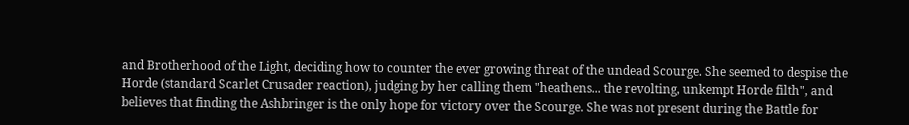and Brotherhood of the Light, deciding how to counter the ever growing threat of the undead Scourge. She seemed to despise the Horde (standard Scarlet Crusader reaction), judging by her calling them "heathens... the revolting, unkempt Horde filth", and believes that finding the Ashbringer is the only hope for victory over the Scourge. She was not present during the Battle for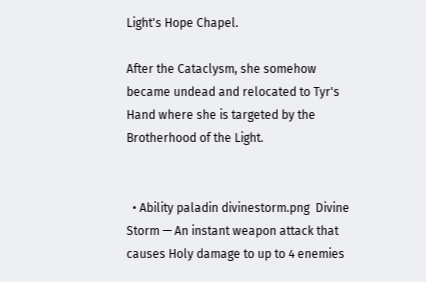Light's Hope Chapel.

After the Cataclysm, she somehow became undead and relocated to Tyr's Hand where she is targeted by the Brotherhood of the Light.


  • Ability paladin divinestorm.png  Divine Storm — An instant weapon attack that causes Holy damage to up to 4 enemies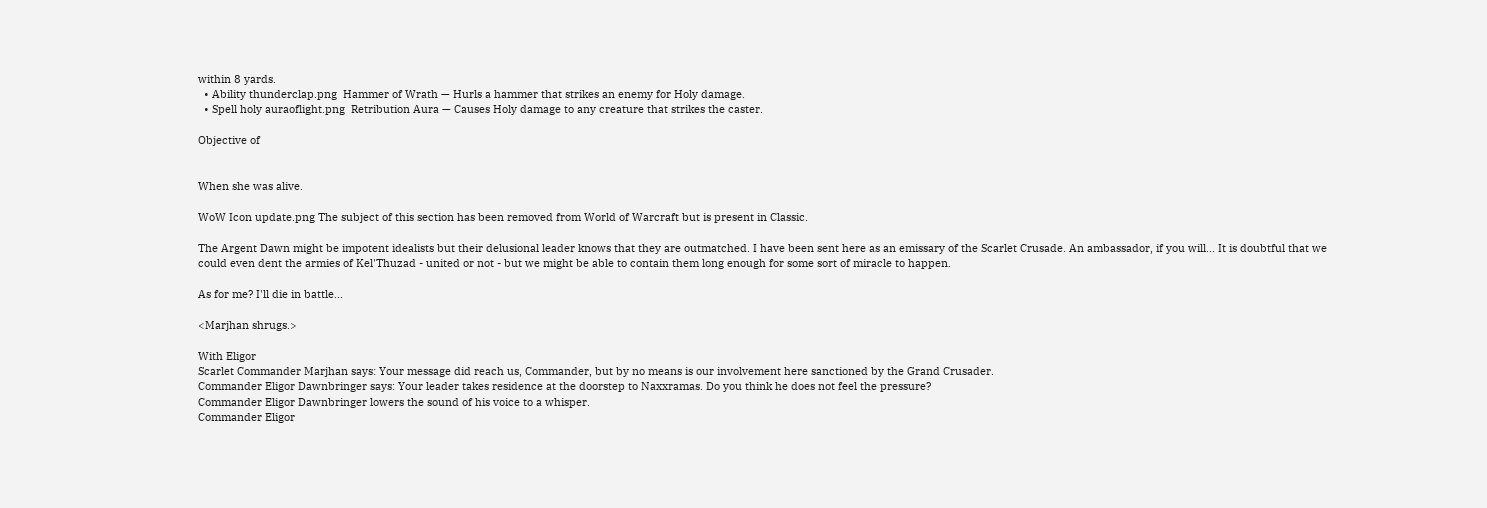within 8 yards.
  • Ability thunderclap.png  Hammer of Wrath — Hurls a hammer that strikes an enemy for Holy damage.
  • Spell holy auraoflight.png  Retribution Aura — Causes Holy damage to any creature that strikes the caster.

Objective of


When she was alive.

WoW Icon update.png The subject of this section has been removed from World of Warcraft but is present in Classic.

The Argent Dawn might be impotent idealists but their delusional leader knows that they are outmatched. I have been sent here as an emissary of the Scarlet Crusade. An ambassador, if you will... It is doubtful that we could even dent the armies of Kel'Thuzad - united or not - but we might be able to contain them long enough for some sort of miracle to happen.

As for me? I'll die in battle...

<Marjhan shrugs.>

With Eligor
Scarlet Commander Marjhan says: Your message did reach us, Commander, but by no means is our involvement here sanctioned by the Grand Crusader.
Commander Eligor Dawnbringer says: Your leader takes residence at the doorstep to Naxxramas. Do you think he does not feel the pressure?
Commander Eligor Dawnbringer lowers the sound of his voice to a whisper.
Commander Eligor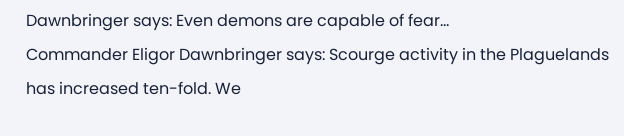Dawnbringer says: Even demons are capable of fear...
Commander Eligor Dawnbringer says: Scourge activity in the Plaguelands has increased ten-fold. We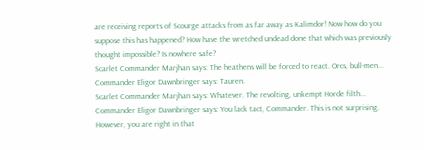are receiving reports of Scourge attacks from as far away as Kalimdor! Now how do you suppose this has happened? How have the wretched undead done that which was previously thought impossible? Is nowhere safe?
Scarlet Commander Marjhan says: The heathens will be forced to react. Orcs, bull-men...
Commander Eligor Dawnbringer says: Tauren.
Scarlet Commander Marjhan says: Whatever. The revolting, unkempt Horde filth...
Commander Eligor Dawnbringer says: You lack tact, Commander. This is not surprising. However, you are right in that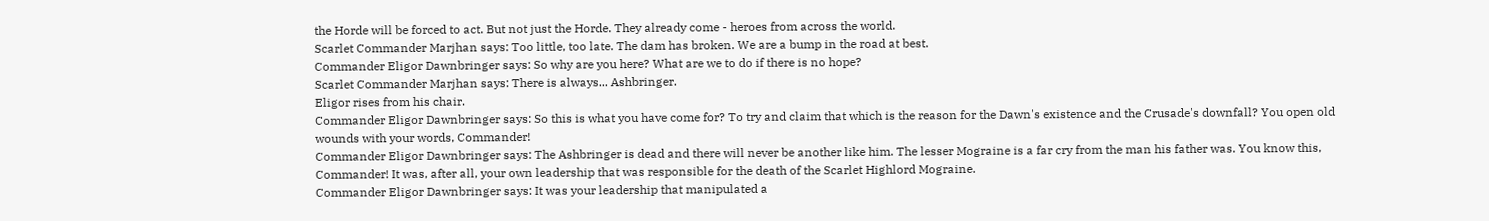the Horde will be forced to act. But not just the Horde. They already come - heroes from across the world.
Scarlet Commander Marjhan says: Too little, too late. The dam has broken. We are a bump in the road at best.
Commander Eligor Dawnbringer says: So why are you here? What are we to do if there is no hope?
Scarlet Commander Marjhan says: There is always... Ashbringer.
Eligor rises from his chair.
Commander Eligor Dawnbringer says: So this is what you have come for? To try and claim that which is the reason for the Dawn's existence and the Crusade's downfall? You open old wounds with your words, Commander!
Commander Eligor Dawnbringer says: The Ashbringer is dead and there will never be another like him. The lesser Mograine is a far cry from the man his father was. You know this, Commander! It was, after all, your own leadership that was responsible for the death of the Scarlet Highlord Mograine.
Commander Eligor Dawnbringer says: It was your leadership that manipulated a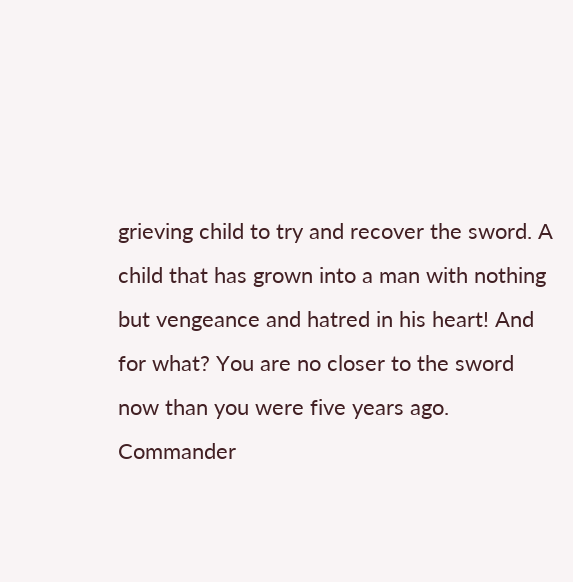grieving child to try and recover the sword. A child that has grown into a man with nothing but vengeance and hatred in his heart! And for what? You are no closer to the sword now than you were five years ago.
Commander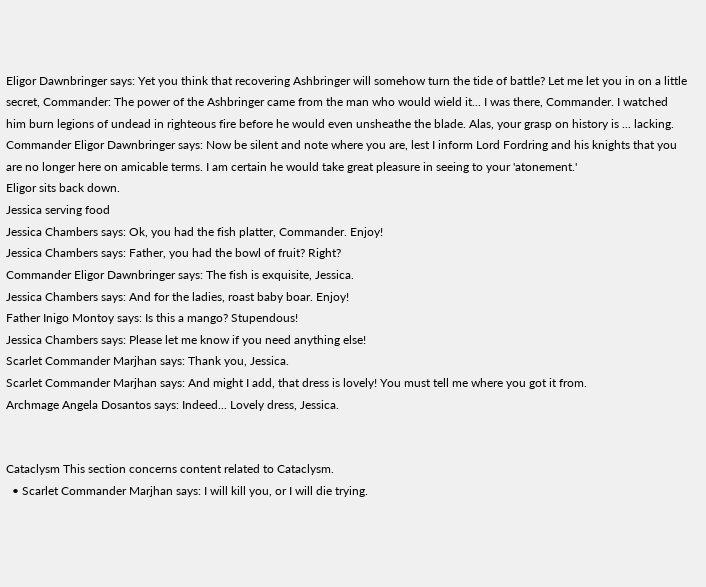Eligor Dawnbringer says: Yet you think that recovering Ashbringer will somehow turn the tide of battle? Let me let you in on a little secret, Commander: The power of the Ashbringer came from the man who would wield it... I was there, Commander. I watched him burn legions of undead in righteous fire before he would even unsheathe the blade. Alas, your grasp on history is ... lacking.
Commander Eligor Dawnbringer says: Now be silent and note where you are, lest I inform Lord Fordring and his knights that you are no longer here on amicable terms. I am certain he would take great pleasure in seeing to your 'atonement.'
Eligor sits back down.
Jessica serving food
Jessica Chambers says: Ok, you had the fish platter, Commander. Enjoy!
Jessica Chambers says: Father, you had the bowl of fruit? Right?
Commander Eligor Dawnbringer says: The fish is exquisite, Jessica.
Jessica Chambers says: And for the ladies, roast baby boar. Enjoy!
Father Inigo Montoy says: Is this a mango? Stupendous!
Jessica Chambers says: Please let me know if you need anything else!
Scarlet Commander Marjhan says: Thank you, Jessica.
Scarlet Commander Marjhan says: And might I add, that dress is lovely! You must tell me where you got it from.
Archmage Angela Dosantos says: Indeed... Lovely dress, Jessica.


Cataclysm This section concerns content related to Cataclysm.
  • Scarlet Commander Marjhan says: I will kill you, or I will die trying.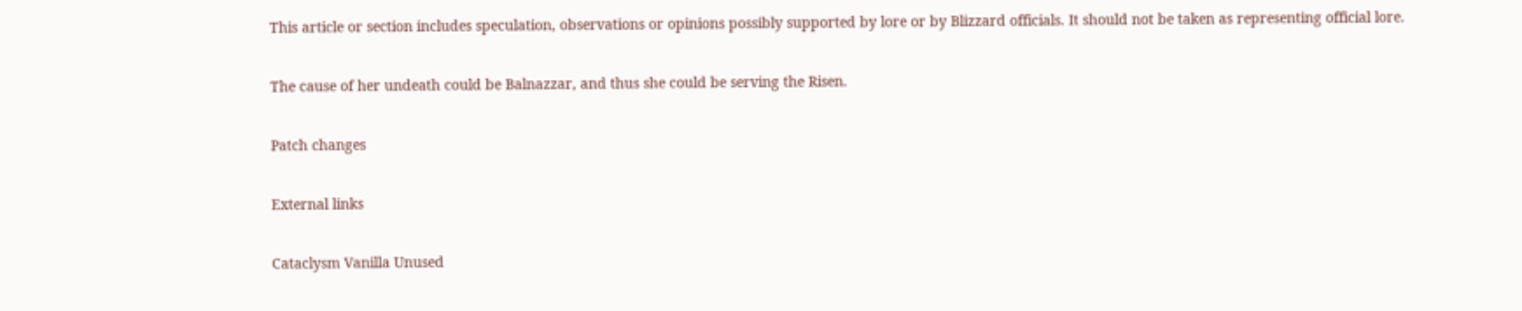This article or section includes speculation, observations or opinions possibly supported by lore or by Blizzard officials. It should not be taken as representing official lore.

The cause of her undeath could be Balnazzar, and thus she could be serving the Risen.

Patch changes

External links

Cataclysm Vanilla Unused